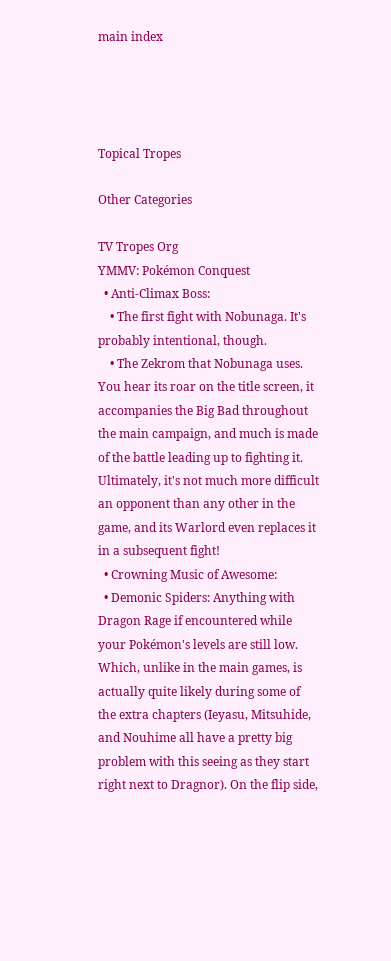main index




Topical Tropes

Other Categories

TV Tropes Org
YMMV: Pokémon Conquest
  • Anti-Climax Boss:
    • The first fight with Nobunaga. It's probably intentional, though.
    • The Zekrom that Nobunaga uses. You hear its roar on the title screen, it accompanies the Big Bad throughout the main campaign, and much is made of the battle leading up to fighting it. Ultimately, it's not much more difficult an opponent than any other in the game, and its Warlord even replaces it in a subsequent fight!
  • Crowning Music of Awesome:
  • Demonic Spiders: Anything with Dragon Rage if encountered while your Pokémon's levels are still low. Which, unlike in the main games, is actually quite likely during some of the extra chapters (Ieyasu, Mitsuhide, and Nouhime all have a pretty big problem with this seeing as they start right next to Dragnor). On the flip side,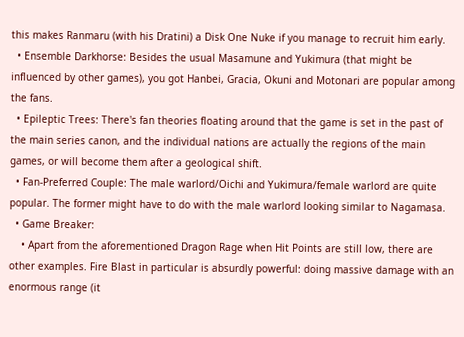this makes Ranmaru (with his Dratini) a Disk One Nuke if you manage to recruit him early.
  • Ensemble Darkhorse: Besides the usual Masamune and Yukimura (that might be influenced by other games), you got Hanbei, Gracia, Okuni and Motonari are popular among the fans.
  • Epileptic Trees: There's fan theories floating around that the game is set in the past of the main series canon, and the individual nations are actually the regions of the main games, or will become them after a geological shift.
  • Fan-Preferred Couple: The male warlord/Oichi and Yukimura/female warlord are quite popular. The former might have to do with the male warlord looking similar to Nagamasa.
  • Game Breaker:
    • Apart from the aforementioned Dragon Rage when Hit Points are still low, there are other examples. Fire Blast in particular is absurdly powerful: doing massive damage with an enormous range (it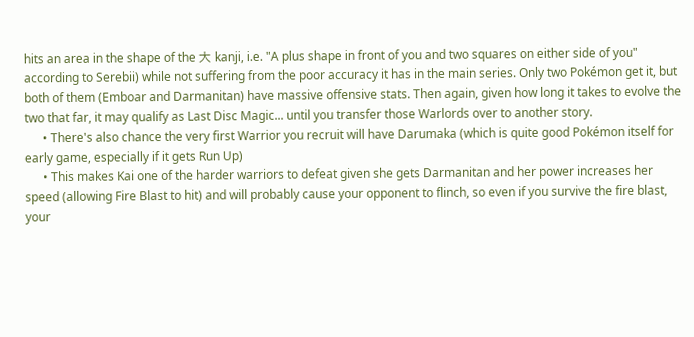hits an area in the shape of the 大 kanji, i.e. "A plus shape in front of you and two squares on either side of you" according to Serebii) while not suffering from the poor accuracy it has in the main series. Only two Pokémon get it, but both of them (Emboar and Darmanitan) have massive offensive stats. Then again, given how long it takes to evolve the two that far, it may qualify as Last Disc Magic... until you transfer those Warlords over to another story.
      • There's also chance the very first Warrior you recruit will have Darumaka (which is quite good Pokémon itself for early game, especially if it gets Run Up)
      • This makes Kai one of the harder warriors to defeat given she gets Darmanitan and her power increases her speed (allowing Fire Blast to hit) and will probably cause your opponent to flinch, so even if you survive the fire blast, your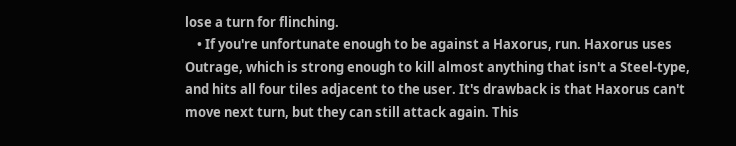lose a turn for flinching.
    • If you're unfortunate enough to be against a Haxorus, run. Haxorus uses Outrage, which is strong enough to kill almost anything that isn't a Steel-type, and hits all four tiles adjacent to the user. It's drawback is that Haxorus can't move next turn, but they can still attack again. This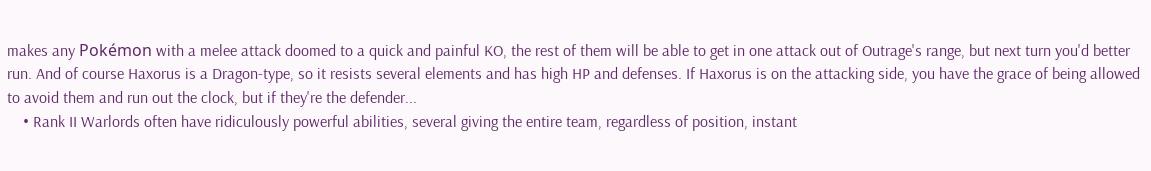makes any Pokémon with a melee attack doomed to a quick and painful KO, the rest of them will be able to get in one attack out of Outrage's range, but next turn you'd better run. And of course Haxorus is a Dragon-type, so it resists several elements and has high HP and defenses. If Haxorus is on the attacking side, you have the grace of being allowed to avoid them and run out the clock, but if they're the defender...
    • Rank II Warlords often have ridiculously powerful abilities, several giving the entire team, regardless of position, instant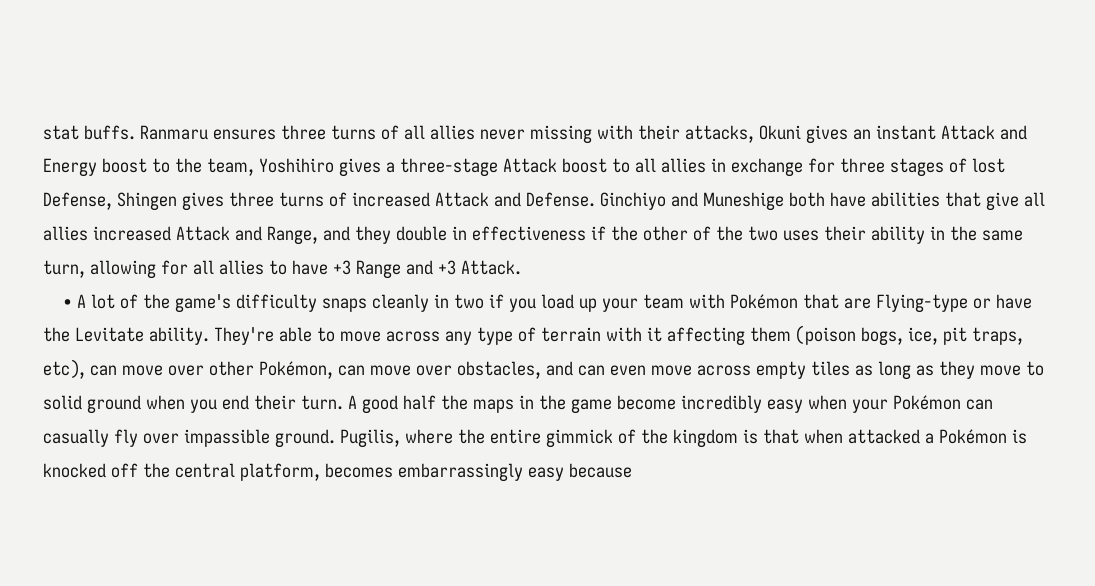stat buffs. Ranmaru ensures three turns of all allies never missing with their attacks, Okuni gives an instant Attack and Energy boost to the team, Yoshihiro gives a three-stage Attack boost to all allies in exchange for three stages of lost Defense, Shingen gives three turns of increased Attack and Defense. Ginchiyo and Muneshige both have abilities that give all allies increased Attack and Range, and they double in effectiveness if the other of the two uses their ability in the same turn, allowing for all allies to have +3 Range and +3 Attack.
    • A lot of the game's difficulty snaps cleanly in two if you load up your team with Pokémon that are Flying-type or have the Levitate ability. They're able to move across any type of terrain with it affecting them (poison bogs, ice, pit traps, etc), can move over other Pokémon, can move over obstacles, and can even move across empty tiles as long as they move to solid ground when you end their turn. A good half the maps in the game become incredibly easy when your Pokémon can casually fly over impassible ground. Pugilis, where the entire gimmick of the kingdom is that when attacked a Pokémon is knocked off the central platform, becomes embarrassingly easy because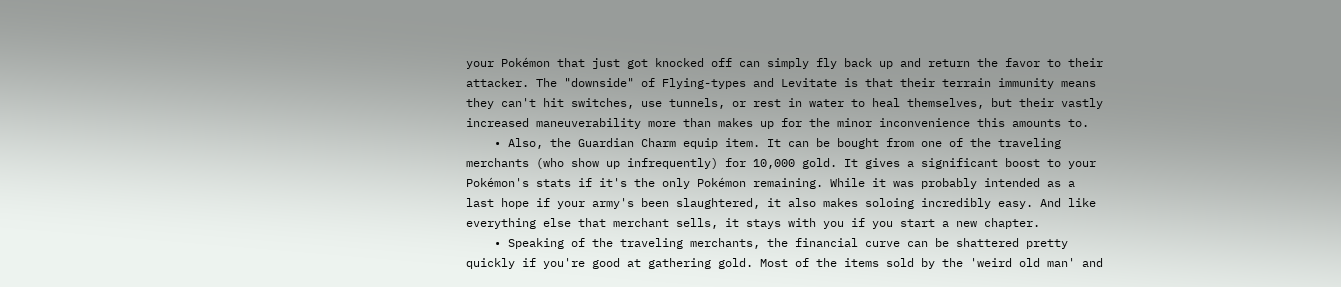your Pokémon that just got knocked off can simply fly back up and return the favor to their attacker. The "downside" of Flying-types and Levitate is that their terrain immunity means they can't hit switches, use tunnels, or rest in water to heal themselves, but their vastly increased maneuverability more than makes up for the minor inconvenience this amounts to.
    • Also, the Guardian Charm equip item. It can be bought from one of the traveling merchants (who show up infrequently) for 10,000 gold. It gives a significant boost to your Pokémon's stats if it's the only Pokémon remaining. While it was probably intended as a last hope if your army's been slaughtered, it also makes soloing incredibly easy. And like everything else that merchant sells, it stays with you if you start a new chapter.
    • Speaking of the traveling merchants, the financial curve can be shattered pretty quickly if you're good at gathering gold. Most of the items sold by the 'weird old man' and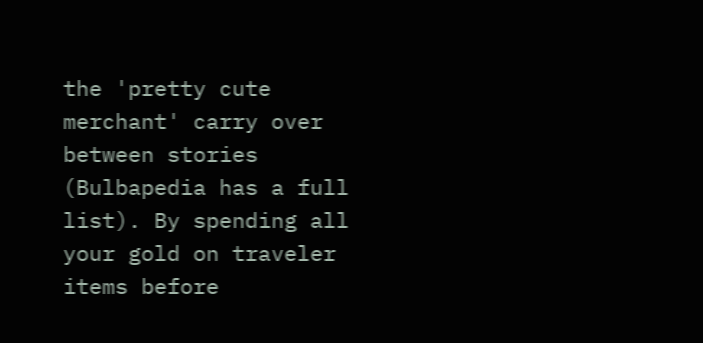the 'pretty cute merchant' carry over between stories (Bulbapedia has a full list). By spending all your gold on traveler items before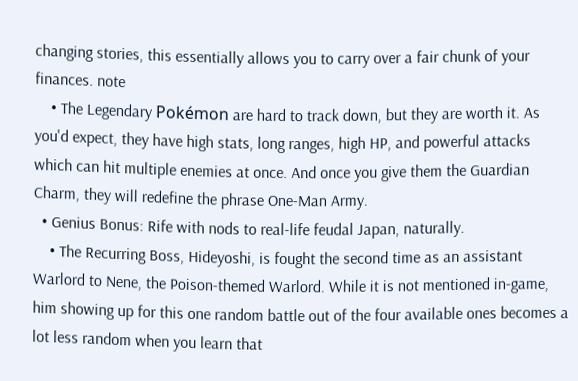changing stories, this essentially allows you to carry over a fair chunk of your finances. note
    • The Legendary Pokémon are hard to track down, but they are worth it. As you'd expect, they have high stats, long ranges, high HP, and powerful attacks which can hit multiple enemies at once. And once you give them the Guardian Charm, they will redefine the phrase One-Man Army.
  • Genius Bonus: Rife with nods to real-life feudal Japan, naturally.
    • The Recurring Boss, Hideyoshi, is fought the second time as an assistant Warlord to Nene, the Poison-themed Warlord. While it is not mentioned in-game, him showing up for this one random battle out of the four available ones becomes a lot less random when you learn that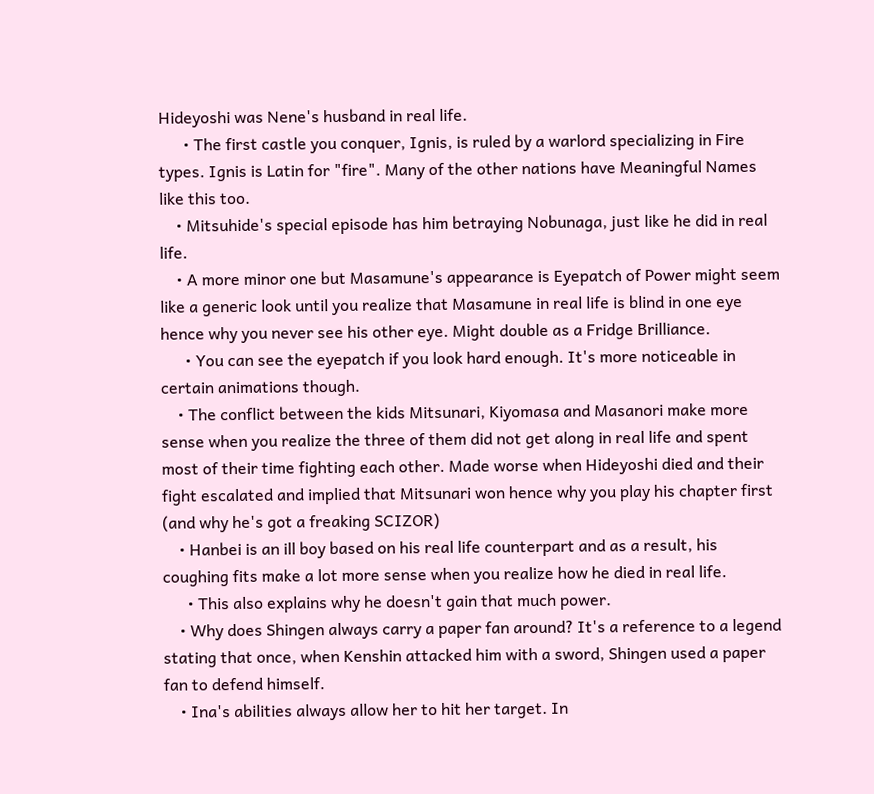Hideyoshi was Nene's husband in real life.
      • The first castle you conquer, Ignis, is ruled by a warlord specializing in Fire types. Ignis is Latin for "fire". Many of the other nations have Meaningful Names like this too.
    • Mitsuhide's special episode has him betraying Nobunaga, just like he did in real life.
    • A more minor one but Masamune's appearance is Eyepatch of Power might seem like a generic look until you realize that Masamune in real life is blind in one eye hence why you never see his other eye. Might double as a Fridge Brilliance.
      • You can see the eyepatch if you look hard enough. It's more noticeable in certain animations though.
    • The conflict between the kids Mitsunari, Kiyomasa and Masanori make more sense when you realize the three of them did not get along in real life and spent most of their time fighting each other. Made worse when Hideyoshi died and their fight escalated and implied that Mitsunari won hence why you play his chapter first (and why he's got a freaking SCIZOR)
    • Hanbei is an ill boy based on his real life counterpart and as a result, his coughing fits make a lot more sense when you realize how he died in real life.
      • This also explains why he doesn't gain that much power.
    • Why does Shingen always carry a paper fan around? It's a reference to a legend stating that once, when Kenshin attacked him with a sword, Shingen used a paper fan to defend himself.
    • Ina's abilities always allow her to hit her target. In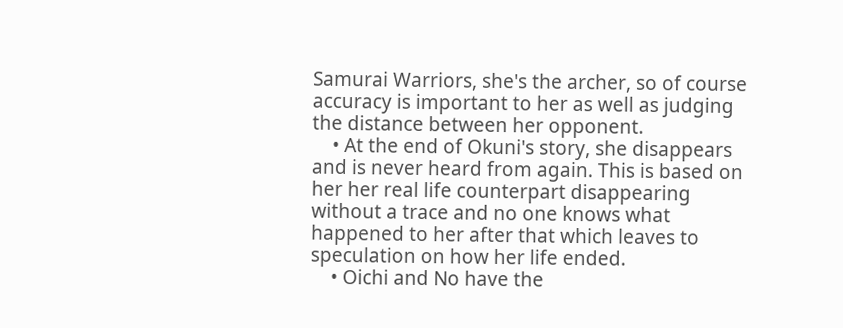Samurai Warriors, she's the archer, so of course accuracy is important to her as well as judging the distance between her opponent.
    • At the end of Okuni's story, she disappears and is never heard from again. This is based on her her real life counterpart disappearing without a trace and no one knows what happened to her after that which leaves to speculation on how her life ended.
    • Oichi and No have the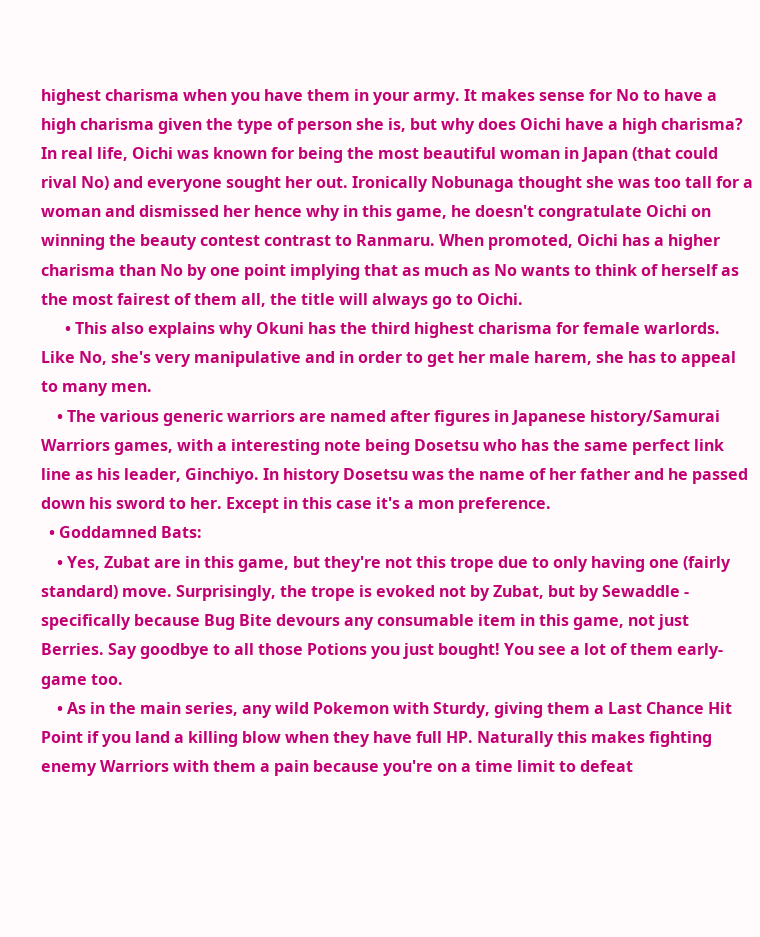highest charisma when you have them in your army. It makes sense for No to have a high charisma given the type of person she is, but why does Oichi have a high charisma? In real life, Oichi was known for being the most beautiful woman in Japan (that could rival No) and everyone sought her out. Ironically Nobunaga thought she was too tall for a woman and dismissed her hence why in this game, he doesn't congratulate Oichi on winning the beauty contest contrast to Ranmaru. When promoted, Oichi has a higher charisma than No by one point implying that as much as No wants to think of herself as the most fairest of them all, the title will always go to Oichi.
      • This also explains why Okuni has the third highest charisma for female warlords. Like No, she's very manipulative and in order to get her male harem, she has to appeal to many men.
    • The various generic warriors are named after figures in Japanese history/Samurai Warriors games, with a interesting note being Dosetsu who has the same perfect link line as his leader, Ginchiyo. In history Dosetsu was the name of her father and he passed down his sword to her. Except in this case it's a mon preference.
  • Goddamned Bats:
    • Yes, Zubat are in this game, but they're not this trope due to only having one (fairly standard) move. Surprisingly, the trope is evoked not by Zubat, but by Sewaddle - specifically because Bug Bite devours any consumable item in this game, not just Berries. Say goodbye to all those Potions you just bought! You see a lot of them early-game too.
    • As in the main series, any wild Pokemon with Sturdy, giving them a Last Chance Hit Point if you land a killing blow when they have full HP. Naturally this makes fighting enemy Warriors with them a pain because you're on a time limit to defeat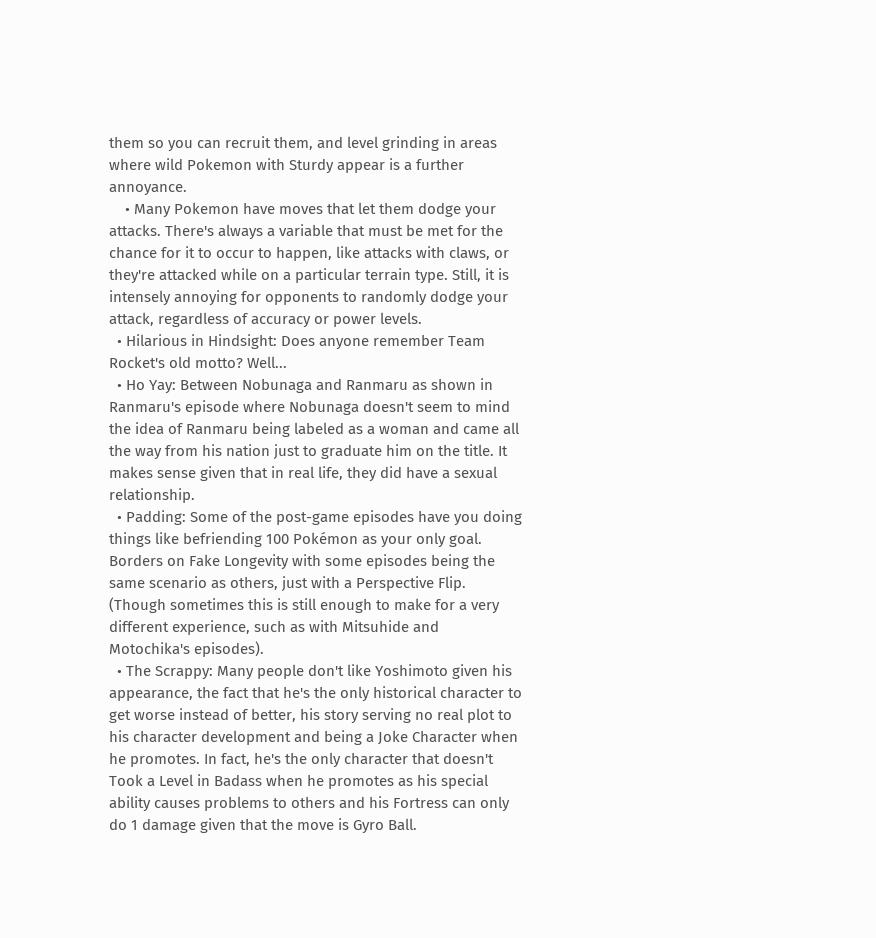them so you can recruit them, and level grinding in areas where wild Pokemon with Sturdy appear is a further annoyance.
    • Many Pokemon have moves that let them dodge your attacks. There's always a variable that must be met for the chance for it to occur to happen, like attacks with claws, or they're attacked while on a particular terrain type. Still, it is intensely annoying for opponents to randomly dodge your attack, regardless of accuracy or power levels.
  • Hilarious in Hindsight: Does anyone remember Team Rocket's old motto? Well...
  • Ho Yay: Between Nobunaga and Ranmaru as shown in Ranmaru's episode where Nobunaga doesn't seem to mind the idea of Ranmaru being labeled as a woman and came all the way from his nation just to graduate him on the title. It makes sense given that in real life, they did have a sexual relationship.
  • Padding: Some of the post-game episodes have you doing things like befriending 100 Pokémon as your only goal. Borders on Fake Longevity with some episodes being the same scenario as others, just with a Perspective Flip. (Though sometimes this is still enough to make for a very different experience, such as with Mitsuhide and Motochika's episodes).
  • The Scrappy: Many people don't like Yoshimoto given his appearance, the fact that he's the only historical character to get worse instead of better, his story serving no real plot to his character development and being a Joke Character when he promotes. In fact, he's the only character that doesn't Took a Level in Badass when he promotes as his special ability causes problems to others and his Fortress can only do 1 damage given that the move is Gyro Ball.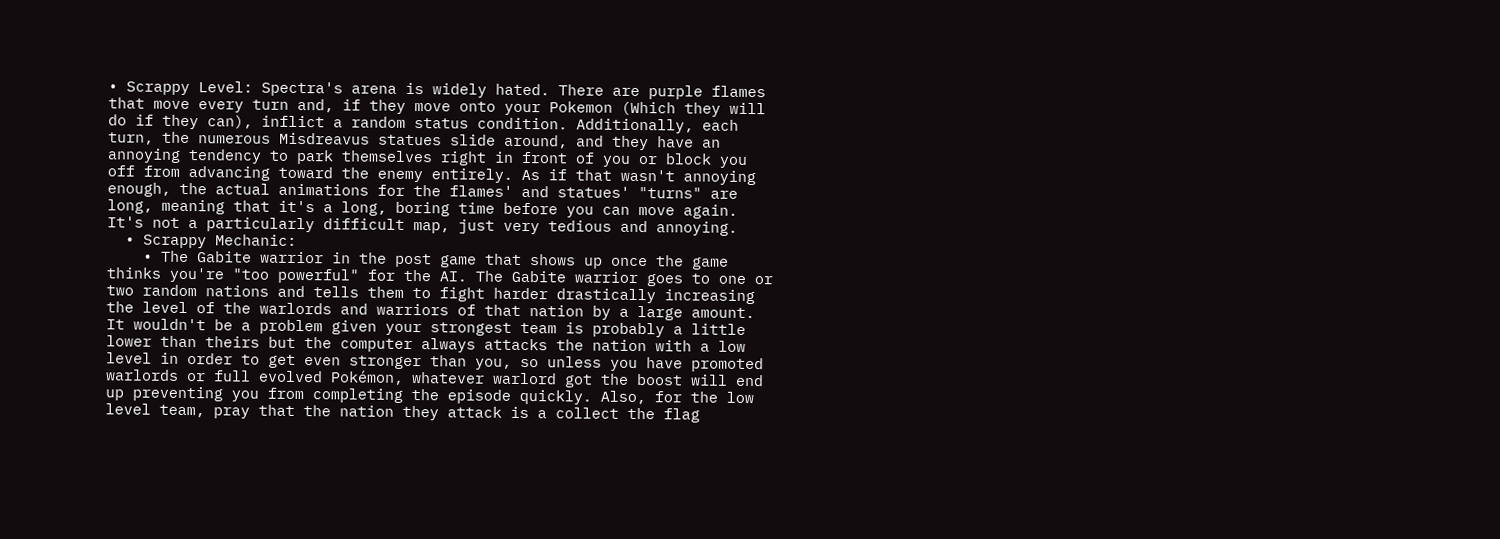• Scrappy Level: Spectra's arena is widely hated. There are purple flames that move every turn and, if they move onto your Pokemon (Which they will do if they can), inflict a random status condition. Additionally, each turn, the numerous Misdreavus statues slide around, and they have an annoying tendency to park themselves right in front of you or block you off from advancing toward the enemy entirely. As if that wasn't annoying enough, the actual animations for the flames' and statues' "turns" are long, meaning that it's a long, boring time before you can move again. It's not a particularly difficult map, just very tedious and annoying.
  • Scrappy Mechanic:
    • The Gabite warrior in the post game that shows up once the game thinks you're "too powerful" for the AI. The Gabite warrior goes to one or two random nations and tells them to fight harder drastically increasing the level of the warlords and warriors of that nation by a large amount. It wouldn't be a problem given your strongest team is probably a little lower than theirs but the computer always attacks the nation with a low level in order to get even stronger than you, so unless you have promoted warlords or full evolved Pokémon, whatever warlord got the boost will end up preventing you from completing the episode quickly. Also, for the low level team, pray that the nation they attack is a collect the flag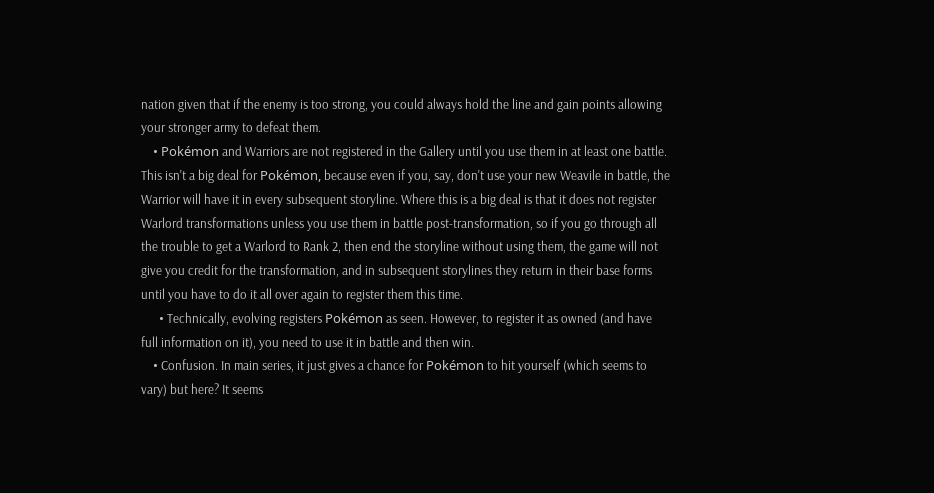nation given that if the enemy is too strong, you could always hold the line and gain points allowing your stronger army to defeat them.
    • Pokémon and Warriors are not registered in the Gallery until you use them in at least one battle. This isn't a big deal for Pokémon, because even if you, say, don't use your new Weavile in battle, the Warrior will have it in every subsequent storyline. Where this is a big deal is that it does not register Warlord transformations unless you use them in battle post-transformation, so if you go through all the trouble to get a Warlord to Rank 2, then end the storyline without using them, the game will not give you credit for the transformation, and in subsequent storylines they return in their base forms until you have to do it all over again to register them this time.
      • Technically, evolving registers Pokémon as seen. However, to register it as owned (and have full information on it), you need to use it in battle and then win.
    • Confusion. In main series, it just gives a chance for Pokémon to hit yourself (which seems to vary) but here? It seems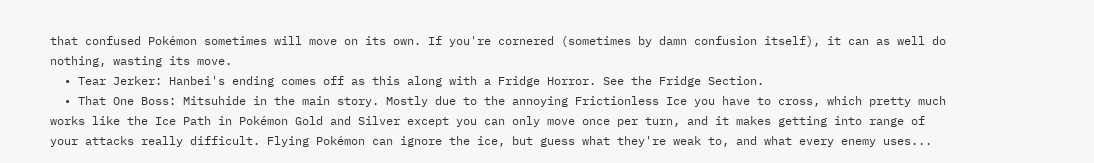that confused Pokémon sometimes will move on its own. If you're cornered (sometimes by damn confusion itself), it can as well do nothing, wasting its move.
  • Tear Jerker: Hanbei's ending comes off as this along with a Fridge Horror. See the Fridge Section.
  • That One Boss: Mitsuhide in the main story. Mostly due to the annoying Frictionless Ice you have to cross, which pretty much works like the Ice Path in Pokémon Gold and Silver except you can only move once per turn, and it makes getting into range of your attacks really difficult. Flying Pokémon can ignore the ice, but guess what they're weak to, and what every enemy uses...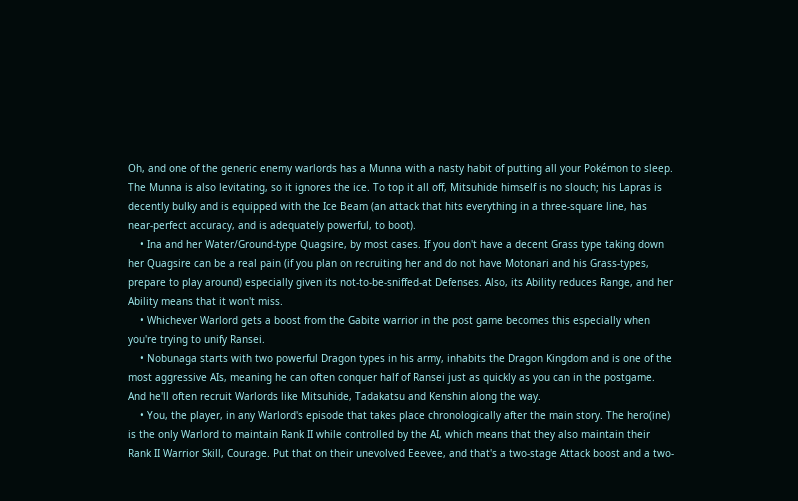Oh, and one of the generic enemy warlords has a Munna with a nasty habit of putting all your Pokémon to sleep. The Munna is also levitating, so it ignores the ice. To top it all off, Mitsuhide himself is no slouch; his Lapras is decently bulky and is equipped with the Ice Beam (an attack that hits everything in a three-square line, has near-perfect accuracy, and is adequately powerful, to boot).
    • Ina and her Water/Ground-type Quagsire, by most cases. If you don't have a decent Grass type taking down her Quagsire can be a real pain (if you plan on recruiting her and do not have Motonari and his Grass-types, prepare to play around) especially given its not-to-be-sniffed-at Defenses. Also, its Ability reduces Range, and her Ability means that it won't miss.
    • Whichever Warlord gets a boost from the Gabite warrior in the post game becomes this especially when you're trying to unify Ransei.
    • Nobunaga starts with two powerful Dragon types in his army, inhabits the Dragon Kingdom and is one of the most aggressive AIs, meaning he can often conquer half of Ransei just as quickly as you can in the postgame. And he'll often recruit Warlords like Mitsuhide, Tadakatsu and Kenshin along the way.
    • You, the player, in any Warlord's episode that takes place chronologically after the main story. The hero(ine) is the only Warlord to maintain Rank II while controlled by the AI, which means that they also maintain their Rank II Warrior Skill, Courage. Put that on their unevolved Eeevee, and that's a two-stage Attack boost and a two-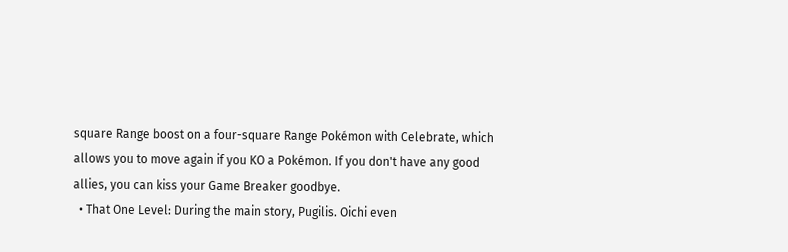square Range boost on a four-square Range Pokémon with Celebrate, which allows you to move again if you KO a Pokémon. If you don't have any good allies, you can kiss your Game Breaker goodbye.
  • That One Level: During the main story, Pugilis. Oichi even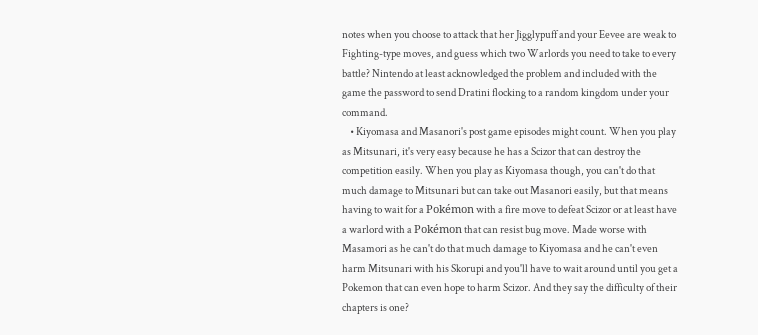notes when you choose to attack that her Jigglypuff and your Eevee are weak to Fighting-type moves, and guess which two Warlords you need to take to every battle? Nintendo at least acknowledged the problem and included with the game the password to send Dratini flocking to a random kingdom under your command.
    • Kiyomasa and Masanori's post game episodes might count. When you play as Mitsunari, it's very easy because he has a Scizor that can destroy the competition easily. When you play as Kiyomasa though, you can't do that much damage to Mitsunari but can take out Masanori easily, but that means having to wait for a Pokémon with a fire move to defeat Scizor or at least have a warlord with a Pokémon that can resist bug move. Made worse with Masamori as he can't do that much damage to Kiyomasa and he can't even harm Mitsunari with his Skorupi and you'll have to wait around until you get a Pokemon that can even hope to harm Scizor. And they say the difficulty of their chapters is one?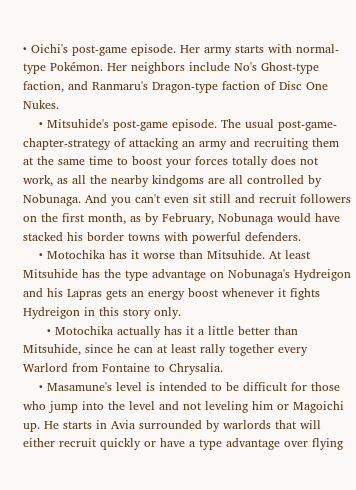• Oichi's post-game episode. Her army starts with normal-type Pokémon. Her neighbors include No's Ghost-type faction, and Ranmaru's Dragon-type faction of Disc One Nukes.
    • Mitsuhide's post-game episode. The usual post-game-chapter-strategy of attacking an army and recruiting them at the same time to boost your forces totally does not work, as all the nearby kindgoms are all controlled by Nobunaga. And you can't even sit still and recruit followers on the first month, as by February, Nobunaga would have stacked his border towns with powerful defenders.
    • Motochika has it worse than Mitsuhide. At least Mitsuhide has the type advantage on Nobunaga's Hydreigon and his Lapras gets an energy boost whenever it fights Hydreigon in this story only.
      • Motochika actually has it a little better than Mitsuhide, since he can at least rally together every Warlord from Fontaine to Chrysalia.
    • Masamune's level is intended to be difficult for those who jump into the level and not leveling him or Magoichi up. He starts in Avia surrounded by warlords that will either recruit quickly or have a type advantage over flying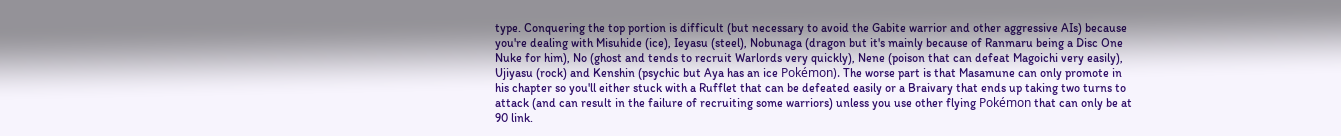type. Conquering the top portion is difficult (but necessary to avoid the Gabite warrior and other aggressive AIs) because you're dealing with Misuhide (ice), Ieyasu (steel), Nobunaga (dragon but it's mainly because of Ranmaru being a Disc One Nuke for him), No (ghost and tends to recruit Warlords very quickly), Nene (poison that can defeat Magoichi very easily), Ujiyasu (rock) and Kenshin (psychic but Aya has an ice Pokémon). The worse part is that Masamune can only promote in his chapter so you'll either stuck with a Rufflet that can be defeated easily or a Braivary that ends up taking two turns to attack (and can result in the failure of recruiting some warriors) unless you use other flying Pokémon that can only be at 90 link.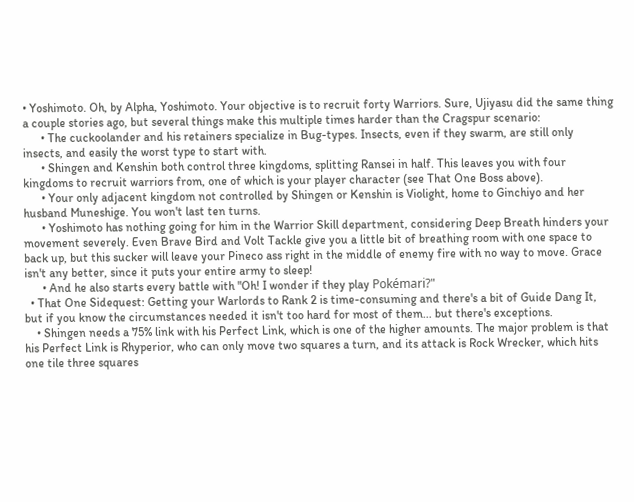• Yoshimoto. Oh, by Alpha, Yoshimoto. Your objective is to recruit forty Warriors. Sure, Ujiyasu did the same thing a couple stories ago, but several things make this multiple times harder than the Cragspur scenario:
      • The cuckoolander and his retainers specialize in Bug-types. Insects, even if they swarm, are still only insects, and easily the worst type to start with.
      • Shingen and Kenshin both control three kingdoms, splitting Ransei in half. This leaves you with four kingdoms to recruit warriors from, one of which is your player character (see That One Boss above).
      • Your only adjacent kingdom not controlled by Shingen or Kenshin is Violight, home to Ginchiyo and her husband Muneshige. You won't last ten turns.
      • Yoshimoto has nothing going for him in the Warrior Skill department, considering Deep Breath hinders your movement severely. Even Brave Bird and Volt Tackle give you a little bit of breathing room with one space to back up, but this sucker will leave your Pineco ass right in the middle of enemy fire with no way to move. Grace isn't any better, since it puts your entire army to sleep!
      • And he also starts every battle with "Oh! I wonder if they play Pokémari?"
  • That One Sidequest: Getting your Warlords to Rank 2 is time-consuming and there's a bit of Guide Dang It, but if you know the circumstances needed it isn't too hard for most of them... but there's exceptions.
    • Shingen needs a 75% link with his Perfect Link, which is one of the higher amounts. The major problem is that his Perfect Link is Rhyperior, who can only move two squares a turn, and its attack is Rock Wrecker, which hits one tile three squares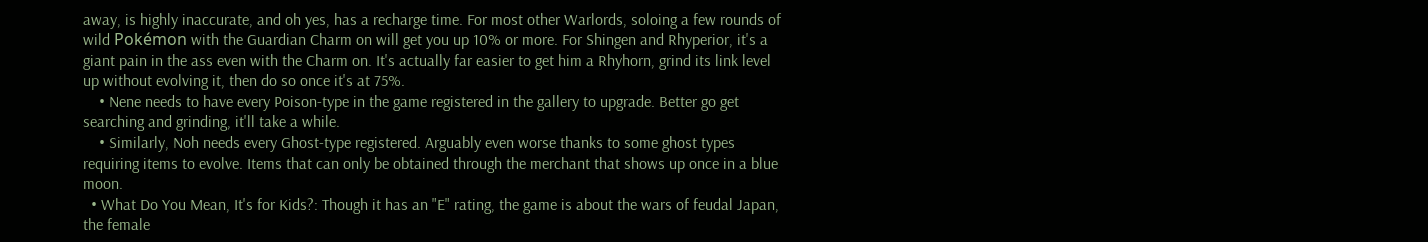away, is highly inaccurate, and oh yes, has a recharge time. For most other Warlords, soloing a few rounds of wild Pokémon with the Guardian Charm on will get you up 10% or more. For Shingen and Rhyperior, it's a giant pain in the ass even with the Charm on. It's actually far easier to get him a Rhyhorn, grind its link level up without evolving it, then do so once it's at 75%.
    • Nene needs to have every Poison-type in the game registered in the gallery to upgrade. Better go get searching and grinding, it'll take a while.
    • Similarly, Noh needs every Ghost-type registered. Arguably even worse thanks to some ghost types requiring items to evolve. Items that can only be obtained through the merchant that shows up once in a blue moon.
  • What Do You Mean, It's for Kids?: Though it has an "E" rating, the game is about the wars of feudal Japan, the female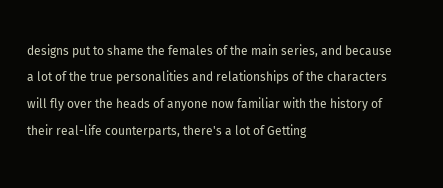designs put to shame the females of the main series, and because a lot of the true personalities and relationships of the characters will fly over the heads of anyone now familiar with the history of their real-life counterparts, there's a lot of Getting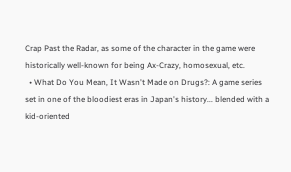Crap Past the Radar, as some of the character in the game were historically well-known for being Ax-Crazy, homosexual, etc.
  • What Do You Mean, It Wasn't Made on Drugs?: A game series set in one of the bloodiest eras in Japan's history... blended with a kid-oriented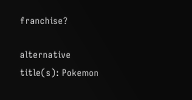franchise?

alternative title(s): Pokemon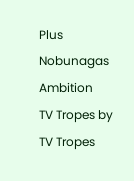Plus Nobunagas Ambition
TV Tropes by TV Tropes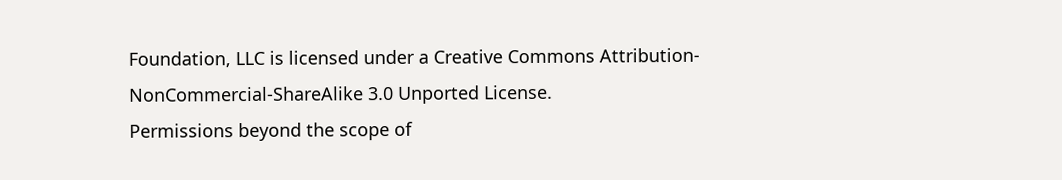Foundation, LLC is licensed under a Creative Commons Attribution-NonCommercial-ShareAlike 3.0 Unported License.
Permissions beyond the scope of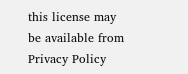this license may be available from
Privacy Policy